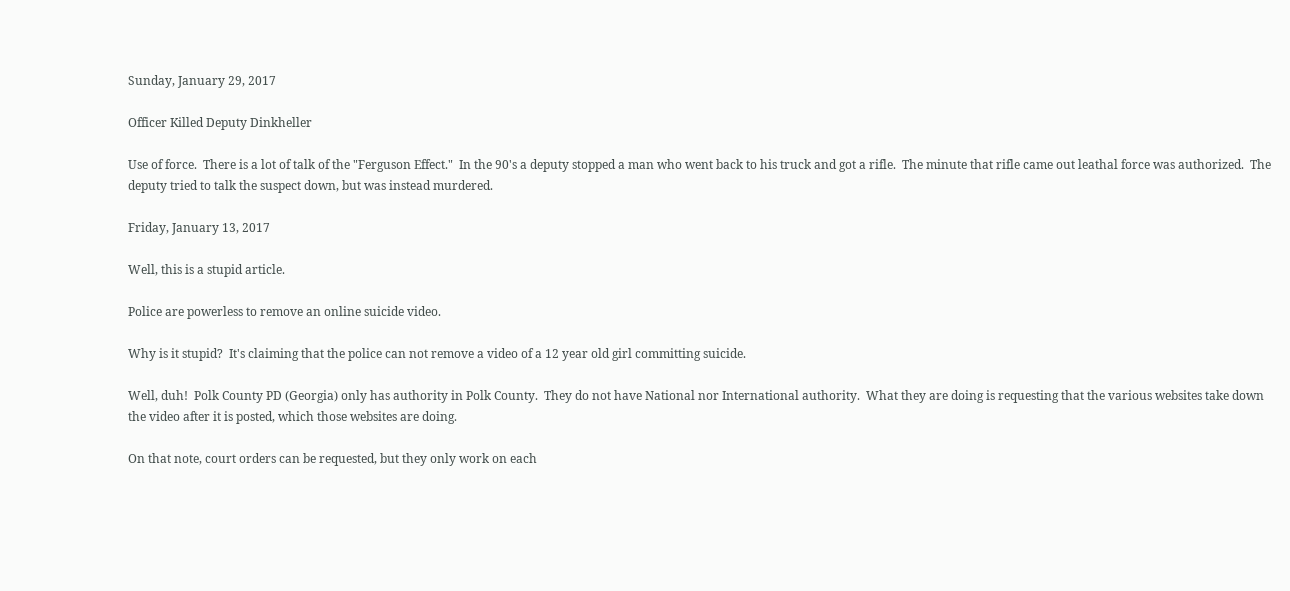Sunday, January 29, 2017

Officer Killed Deputy Dinkheller

Use of force.  There is a lot of talk of the "Ferguson Effect."  In the 90's a deputy stopped a man who went back to his truck and got a rifle.  The minute that rifle came out leathal force was authorized.  The deputy tried to talk the suspect down, but was instead murdered.

Friday, January 13, 2017

Well, this is a stupid article.

Police are powerless to remove an online suicide video.

Why is it stupid?  It's claiming that the police can not remove a video of a 12 year old girl committing suicide.

Well, duh!  Polk County PD (Georgia) only has authority in Polk County.  They do not have National nor International authority.  What they are doing is requesting that the various websites take down the video after it is posted, which those websites are doing.

On that note, court orders can be requested, but they only work on each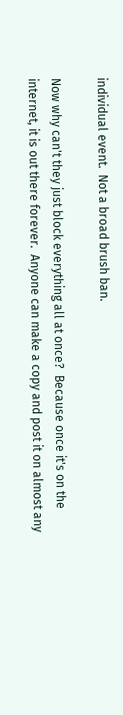individual event.  Not a broad brush ban.

Now why can't they just block everything all at once?  Because once it's on the internet, it is out there forever.  Anyone can make a copy and post it on almost any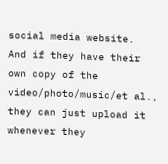social media website.  And if they have their own copy of the video/photo/music/et al., they can just upload it whenever they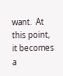want.  At this point, it becomes a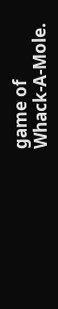game of Whack-A-Mole.